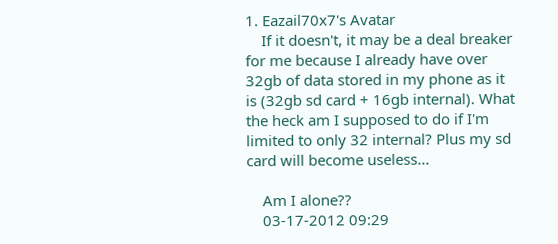1. Eazail70x7's Avatar
    If it doesn't, it may be a deal breaker for me because I already have over 32gb of data stored in my phone as it is (32gb sd card + 16gb internal). What the heck am I supposed to do if I'm limited to only 32 internal? Plus my sd card will become useless...

    Am I alone??
    03-17-2012 09:29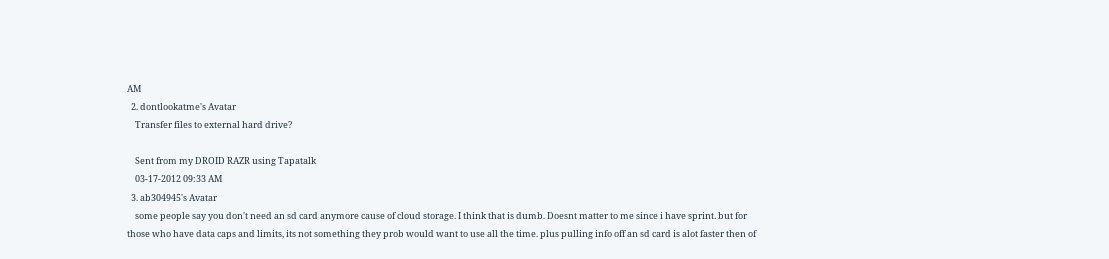AM
  2. dontlookatme's Avatar
    Transfer files to external hard drive?

    Sent from my DROID RAZR using Tapatalk
    03-17-2012 09:33 AM
  3. ab304945's Avatar
    some people say you don't need an sd card anymore cause of cloud storage. I think that is dumb. Doesnt matter to me since i have sprint. but for those who have data caps and limits, its not something they prob would want to use all the time. plus pulling info off an sd card is alot faster then of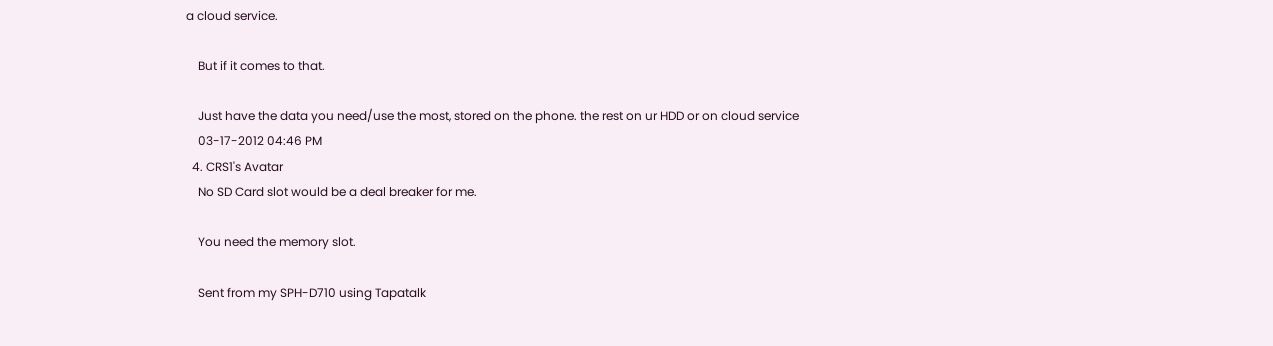a cloud service.

    But if it comes to that.

    Just have the data you need/use the most, stored on the phone. the rest on ur HDD or on cloud service
    03-17-2012 04:46 PM
  4. CRS1's Avatar
    No SD Card slot would be a deal breaker for me.

    You need the memory slot.

    Sent from my SPH-D710 using Tapatalk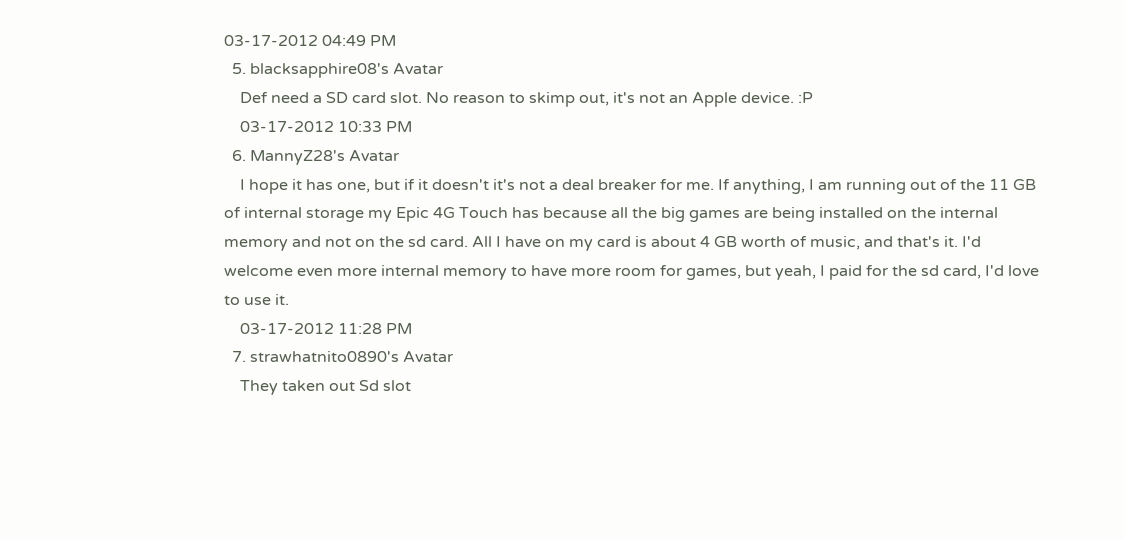03-17-2012 04:49 PM
  5. blacksapphire08's Avatar
    Def need a SD card slot. No reason to skimp out, it's not an Apple device. :P
    03-17-2012 10:33 PM
  6. MannyZ28's Avatar
    I hope it has one, but if it doesn't it's not a deal breaker for me. If anything, I am running out of the 11 GB of internal storage my Epic 4G Touch has because all the big games are being installed on the internal memory and not on the sd card. All I have on my card is about 4 GB worth of music, and that's it. I'd welcome even more internal memory to have more room for games, but yeah, I paid for the sd card, I'd love to use it.
    03-17-2012 11:28 PM
  7. strawhatnito0890's Avatar
    They taken out Sd slot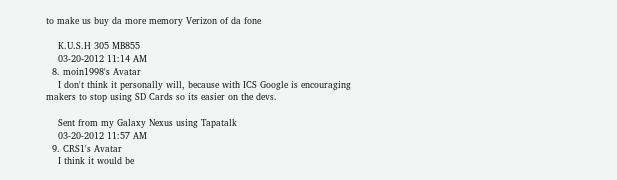to make us buy da more memory Verizon of da fone

    K.U.S.H 305 MB855
    03-20-2012 11:14 AM
  8. moin1998's Avatar
    I don't think it personally will, because with ICS Google is encouraging makers to stop using SD Cards so its easier on the devs.

    Sent from my Galaxy Nexus using Tapatalk
    03-20-2012 11:57 AM
  9. CRS1's Avatar
    I think it would be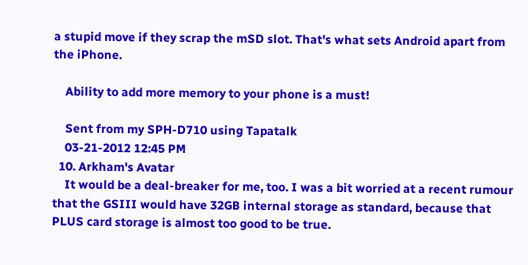a stupid move if they scrap the mSD slot. That's what sets Android apart from the iPhone.

    Ability to add more memory to your phone is a must!

    Sent from my SPH-D710 using Tapatalk
    03-21-2012 12:45 PM
  10. Arkham's Avatar
    It would be a deal-breaker for me, too. I was a bit worried at a recent rumour that the GSIII would have 32GB internal storage as standard, because that PLUS card storage is almost too good to be true.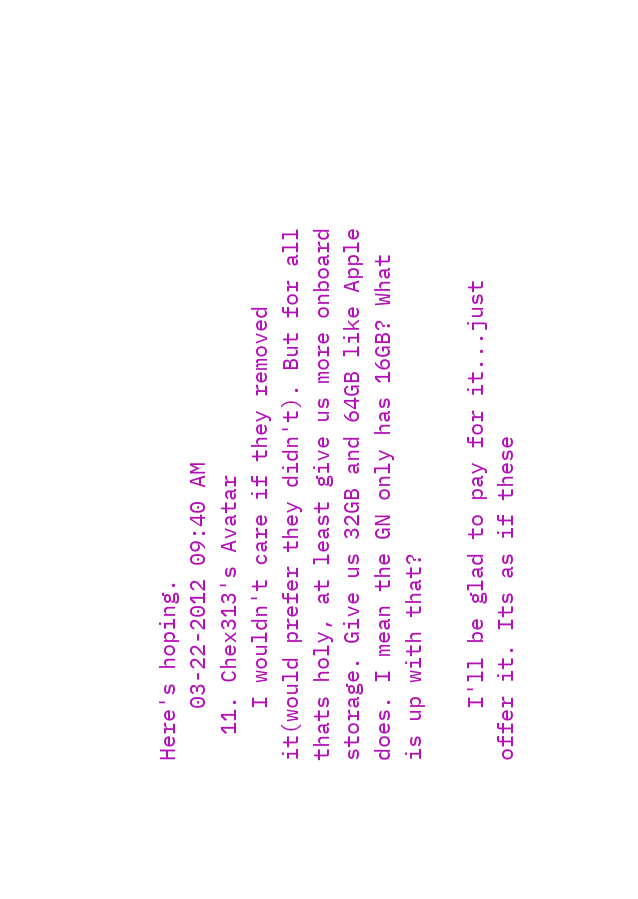Here's hoping.
    03-22-2012 09:40 AM
  11. Chex313's Avatar
    I wouldn't care if they removed it(would prefer they didn't). But for all thats holy, at least give us more onboard storage. Give us 32GB and 64GB like Apple does. I mean the GN only has 16GB? What is up with that?

    I'll be glad to pay for it...just offer it. Its as if these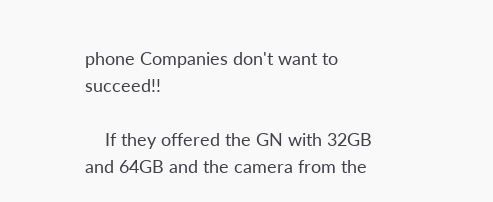phone Companies don't want to succeed!!

    If they offered the GN with 32GB and 64GB and the camera from the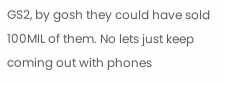GS2, by gosh they could have sold 100MIL of them. No lets just keep coming out with phones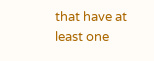that have at least one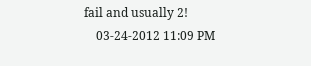fail and usually 2!
    03-24-2012 11:09 PM